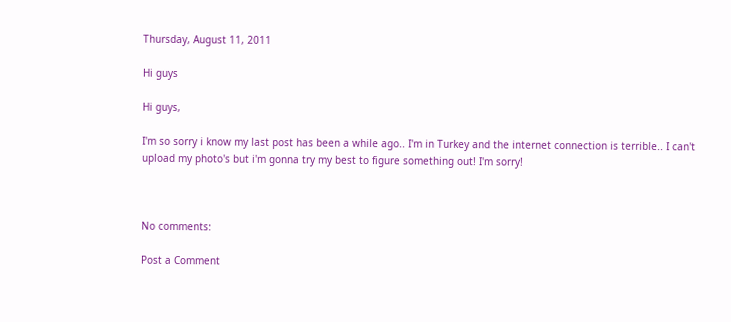Thursday, August 11, 2011

Hi guys

Hi guys,

I'm so sorry i know my last post has been a while ago.. I'm in Turkey and the internet connection is terrible.. I can't upload my photo's but i'm gonna try my best to figure something out! I'm sorry!



No comments:

Post a Comment